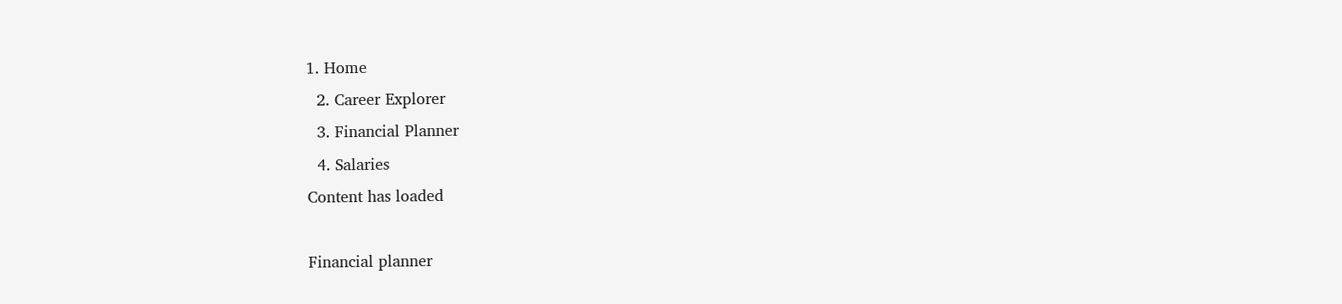1. Home
  2. Career Explorer
  3. Financial Planner
  4. Salaries
Content has loaded

Financial planner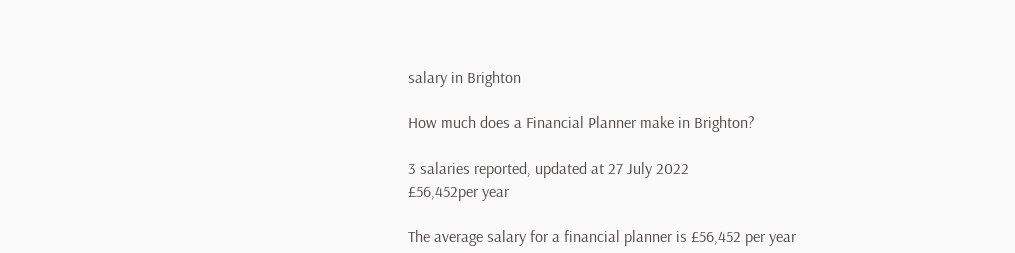salary in Brighton

How much does a Financial Planner make in Brighton?

3 salaries reported, updated at 27 July 2022
£56,452per year

The average salary for a financial planner is £56,452 per year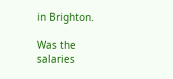in Brighton.

Was the salaries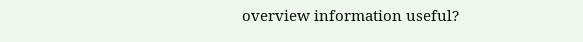overview information useful?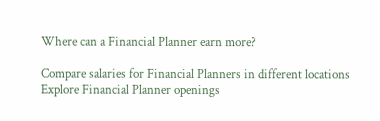Where can a Financial Planner earn more?

Compare salaries for Financial Planners in different locations
Explore Financial Planner openings